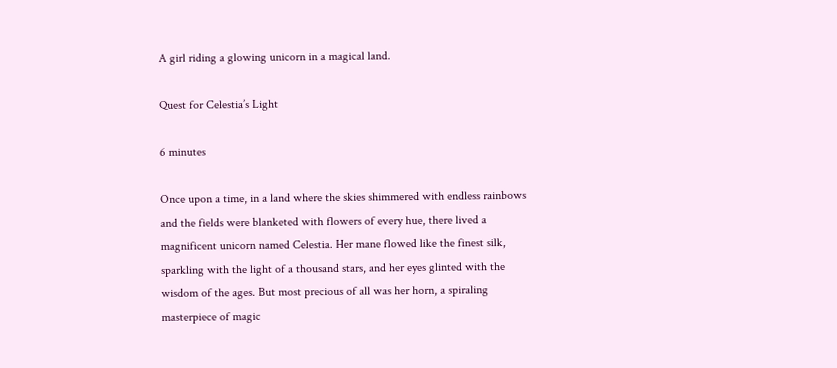A girl riding a glowing unicorn in a magical land.

Quest for Celestia’s Light

6 minutes

Once upon a time, in a land where the skies shimmered with endless rainbows and the fields were blanketed with flowers of every hue, there lived a magnificent unicorn named Celestia. Her mane flowed like the finest silk, sparkling with the light of a thousand stars, and her eyes glinted with the wisdom of the ages. But most precious of all was her horn, a spiraling masterpiece of magic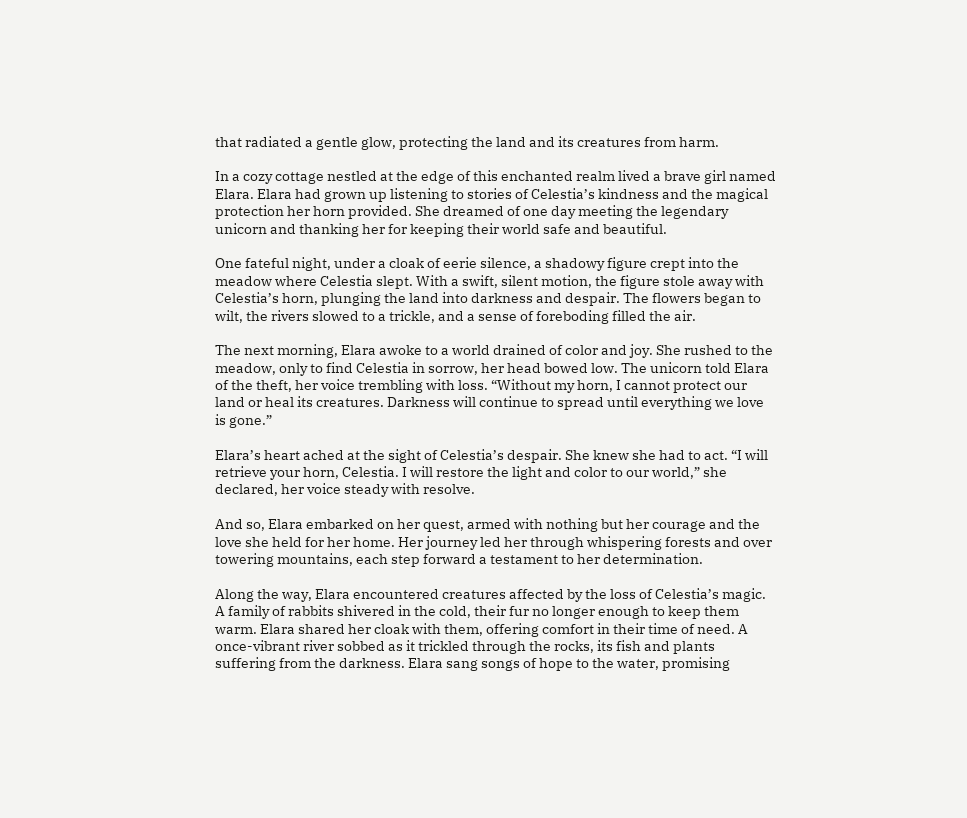that radiated a gentle glow, protecting the land and its creatures from harm.

In a cozy cottage nestled at the edge of this enchanted realm lived a brave girl named Elara. Elara had grown up listening to stories of Celestia’s kindness and the magical protection her horn provided. She dreamed of one day meeting the legendary unicorn and thanking her for keeping their world safe and beautiful.

One fateful night, under a cloak of eerie silence, a shadowy figure crept into the meadow where Celestia slept. With a swift, silent motion, the figure stole away with Celestia’s horn, plunging the land into darkness and despair. The flowers began to wilt, the rivers slowed to a trickle, and a sense of foreboding filled the air.

The next morning, Elara awoke to a world drained of color and joy. She rushed to the meadow, only to find Celestia in sorrow, her head bowed low. The unicorn told Elara of the theft, her voice trembling with loss. “Without my horn, I cannot protect our land or heal its creatures. Darkness will continue to spread until everything we love is gone.”

Elara’s heart ached at the sight of Celestia’s despair. She knew she had to act. “I will retrieve your horn, Celestia. I will restore the light and color to our world,” she declared, her voice steady with resolve.

And so, Elara embarked on her quest, armed with nothing but her courage and the love she held for her home. Her journey led her through whispering forests and over towering mountains, each step forward a testament to her determination.

Along the way, Elara encountered creatures affected by the loss of Celestia’s magic. A family of rabbits shivered in the cold, their fur no longer enough to keep them warm. Elara shared her cloak with them, offering comfort in their time of need. A once-vibrant river sobbed as it trickled through the rocks, its fish and plants suffering from the darkness. Elara sang songs of hope to the water, promising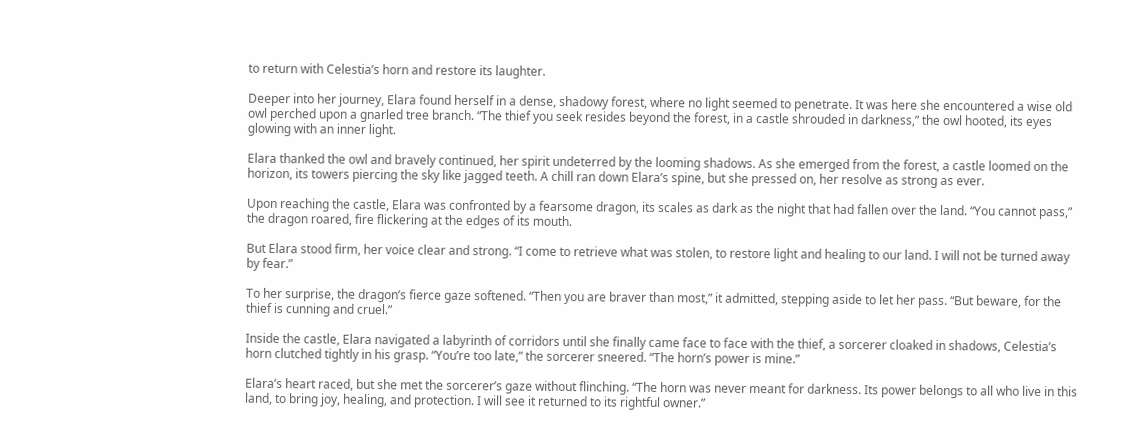to return with Celestia’s horn and restore its laughter.

Deeper into her journey, Elara found herself in a dense, shadowy forest, where no light seemed to penetrate. It was here she encountered a wise old owl perched upon a gnarled tree branch. “The thief you seek resides beyond the forest, in a castle shrouded in darkness,” the owl hooted, its eyes glowing with an inner light.

Elara thanked the owl and bravely continued, her spirit undeterred by the looming shadows. As she emerged from the forest, a castle loomed on the horizon, its towers piercing the sky like jagged teeth. A chill ran down Elara’s spine, but she pressed on, her resolve as strong as ever.

Upon reaching the castle, Elara was confronted by a fearsome dragon, its scales as dark as the night that had fallen over the land. “You cannot pass,” the dragon roared, fire flickering at the edges of its mouth.

But Elara stood firm, her voice clear and strong. “I come to retrieve what was stolen, to restore light and healing to our land. I will not be turned away by fear.”

To her surprise, the dragon’s fierce gaze softened. “Then you are braver than most,” it admitted, stepping aside to let her pass. “But beware, for the thief is cunning and cruel.”

Inside the castle, Elara navigated a labyrinth of corridors until she finally came face to face with the thief, a sorcerer cloaked in shadows, Celestia’s horn clutched tightly in his grasp. “You’re too late,” the sorcerer sneered. “The horn’s power is mine.”

Elara’s heart raced, but she met the sorcerer’s gaze without flinching. “The horn was never meant for darkness. Its power belongs to all who live in this land, to bring joy, healing, and protection. I will see it returned to its rightful owner.”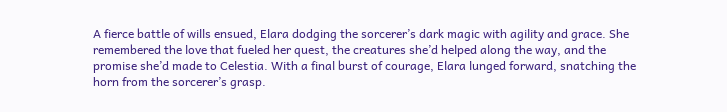A fierce battle of wills ensued, Elara dodging the sorcerer’s dark magic with agility and grace. She remembered the love that fueled her quest, the creatures she’d helped along the way, and the promise she’d made to Celestia. With a final burst of courage, Elara lunged forward, snatching the horn from the sorcerer’s grasp.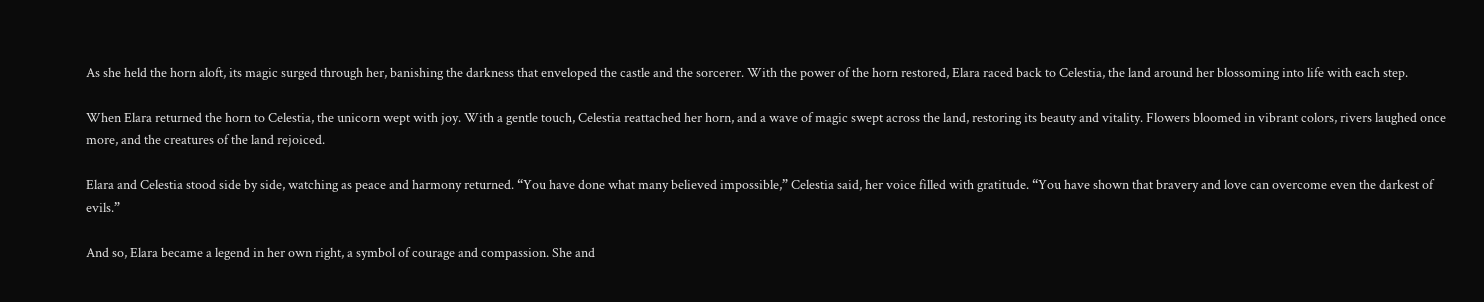As she held the horn aloft, its magic surged through her, banishing the darkness that enveloped the castle and the sorcerer. With the power of the horn restored, Elara raced back to Celestia, the land around her blossoming into life with each step.

When Elara returned the horn to Celestia, the unicorn wept with joy. With a gentle touch, Celestia reattached her horn, and a wave of magic swept across the land, restoring its beauty and vitality. Flowers bloomed in vibrant colors, rivers laughed once more, and the creatures of the land rejoiced.

Elara and Celestia stood side by side, watching as peace and harmony returned. “You have done what many believed impossible,” Celestia said, her voice filled with gratitude. “You have shown that bravery and love can overcome even the darkest of evils.”

And so, Elara became a legend in her own right, a symbol of courage and compassion. She and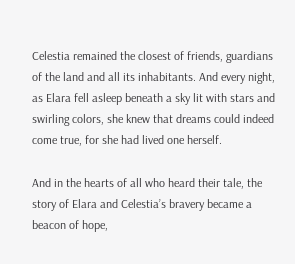Celestia remained the closest of friends, guardians of the land and all its inhabitants. And every night, as Elara fell asleep beneath a sky lit with stars and swirling colors, she knew that dreams could indeed come true, for she had lived one herself.

And in the hearts of all who heard their tale, the story of Elara and Celestia’s bravery became a beacon of hope,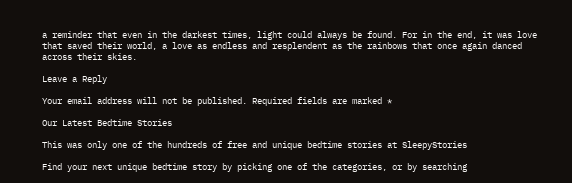a reminder that even in the darkest times, light could always be found. For in the end, it was love that saved their world, a love as endless and resplendent as the rainbows that once again danced across their skies.

Leave a Reply

Your email address will not be published. Required fields are marked *

Our Latest Bedtime Stories

This was only one of the hundreds of free and unique bedtime stories at SleepyStories

Find your next unique bedtime story by picking one of the categories, or by searching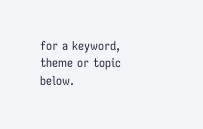for a keyword, theme or topic below.